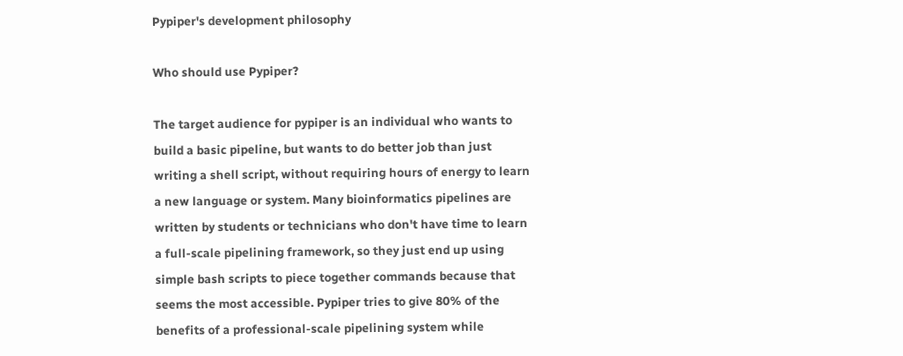Pypiper's development philosophy

Who should use Pypiper?

The target audience for pypiper is an individual who wants to build a basic pipeline, but wants to do better job than just writing a shell script, without requiring hours of energy to learn a new language or system. Many bioinformatics pipelines are written by students or technicians who don't have time to learn a full-scale pipelining framework, so they just end up using simple bash scripts to piece together commands because that seems the most accessible. Pypiper tries to give 80% of the benefits of a professional-scale pipelining system while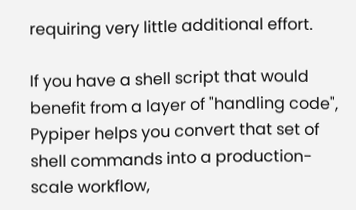requiring very little additional effort.

If you have a shell script that would benefit from a layer of "handling code", Pypiper helps you convert that set of shell commands into a production-scale workflow,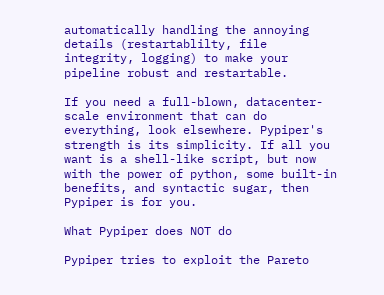automatically handling the annoying details (restartablilty, file integrity, logging) to make your pipeline robust and restartable.

If you need a full-blown, datacenter-scale environment that can do everything, look elsewhere. Pypiper's strength is its simplicity. If all you want is a shell-like script, but now with the power of python, some built-in benefits, and syntactic sugar, then Pypiper is for you.

What Pypiper does NOT do

Pypiper tries to exploit the Pareto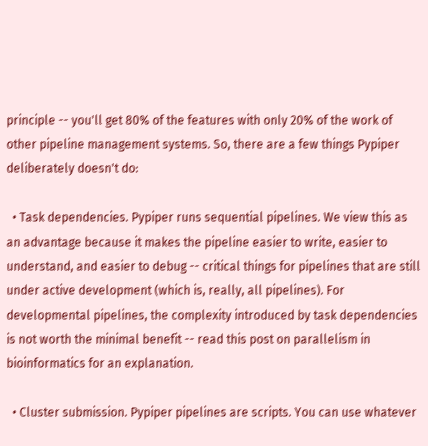principle -- you'll get 80% of the features with only 20% of the work of other pipeline management systems. So, there are a few things Pypiper deliberately doesn't do:

  • Task dependencies. Pypiper runs sequential pipelines. We view this as an advantage because it makes the pipeline easier to write, easier to understand, and easier to debug -- critical things for pipelines that are still under active development (which is, really, all pipelines). For developmental pipelines, the complexity introduced by task dependencies is not worth the minimal benefit -- read this post on parallelism in bioinformatics for an explanation.

  • Cluster submission. Pypiper pipelines are scripts. You can use whatever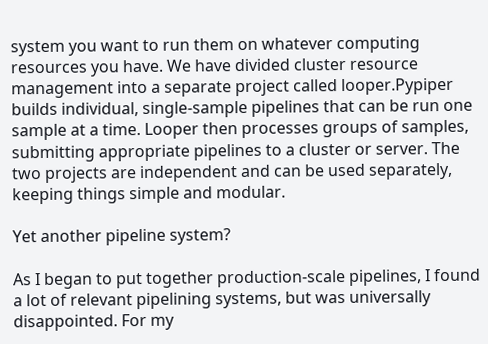system you want to run them on whatever computing resources you have. We have divided cluster resource management into a separate project called looper.Pypiper builds individual, single-sample pipelines that can be run one sample at a time. Looper then processes groups of samples, submitting appropriate pipelines to a cluster or server. The two projects are independent and can be used separately, keeping things simple and modular.

Yet another pipeline system?

As I began to put together production-scale pipelines, I found a lot of relevant pipelining systems, but was universally disappointed. For my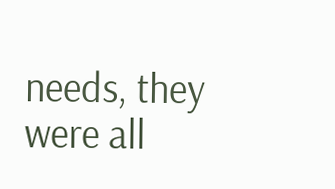needs, they were all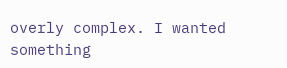overly complex. I wanted something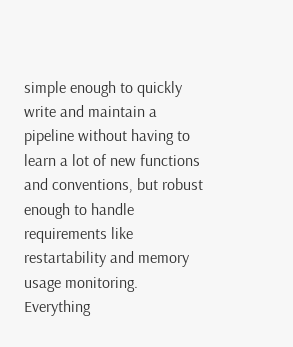simple enough to quickly write and maintain a pipeline without having to learn a lot of new functions and conventions, but robust enough to handle requirements like restartability and memory usage monitoring. Everything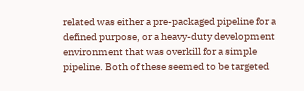related was either a pre-packaged pipeline for a defined purpose, or a heavy-duty development environment that was overkill for a simple pipeline. Both of these seemed to be targeted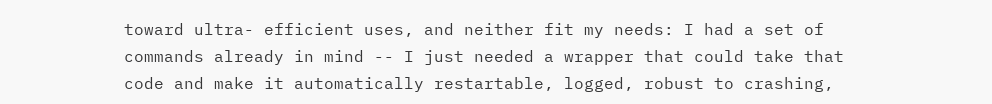toward ultra- efficient uses, and neither fit my needs: I had a set of commands already in mind -- I just needed a wrapper that could take that code and make it automatically restartable, logged, robust to crashing,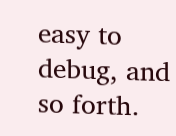easy to debug, and so forth.